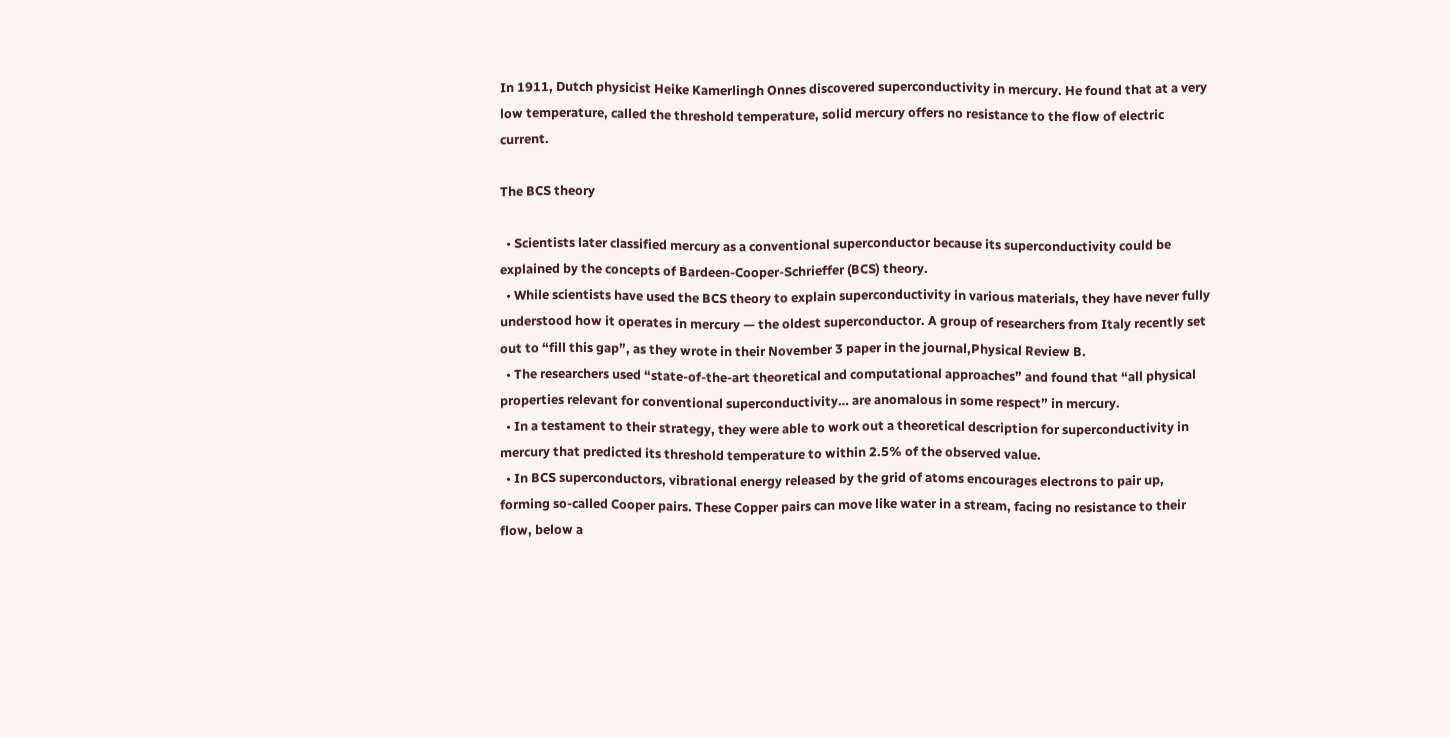In 1911, Dutch physicist Heike Kamerlingh Onnes discovered superconductivity in mercury. He found that at a very low temperature, called the threshold temperature, solid mercury offers no resistance to the flow of electric current.

The BCS theory

  • Scientists later classified mercury as a conventional superconductor because its superconductivity could be explained by the concepts of Bardeen-Cooper-Schrieffer (BCS) theory.
  • While scientists have used the BCS theory to explain superconductivity in various materials, they have never fully understood how it operates in mercury — the oldest superconductor. A group of researchers from Italy recently set out to “fill this gap”, as they wrote in their November 3 paper in the journal,Physical Review B.
  • The researchers used “state-of-the-art theoretical and computational approaches” and found that “all physical properties relevant for conventional superconductivity… are anomalous in some respect” in mercury.
  • In a testament to their strategy, they were able to work out a theoretical description for superconductivity in mercury that predicted its threshold temperature to within 2.5% of the observed value.
  • In BCS superconductors, vibrational energy released by the grid of atoms encourages electrons to pair up, forming so-called Cooper pairs. These Copper pairs can move like water in a stream, facing no resistance to their flow, below a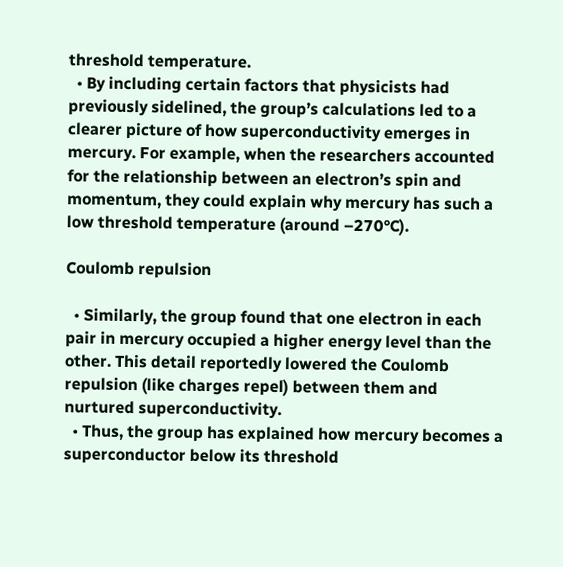threshold temperature.
  • By including certain factors that physicists had previously sidelined, the group’s calculations led to a clearer picture of how superconductivity emerges in mercury. For example, when the researchers accounted for the relationship between an electron’s spin and momentum, they could explain why mercury has such a low threshold temperature (around –270°C).

Coulomb repulsion

  • Similarly, the group found that one electron in each pair in mercury occupied a higher energy level than the other. This detail reportedly lowered the Coulomb repulsion (like charges repel) between them and nurtured superconductivity.
  • Thus, the group has explained how mercury becomes a superconductor below its threshold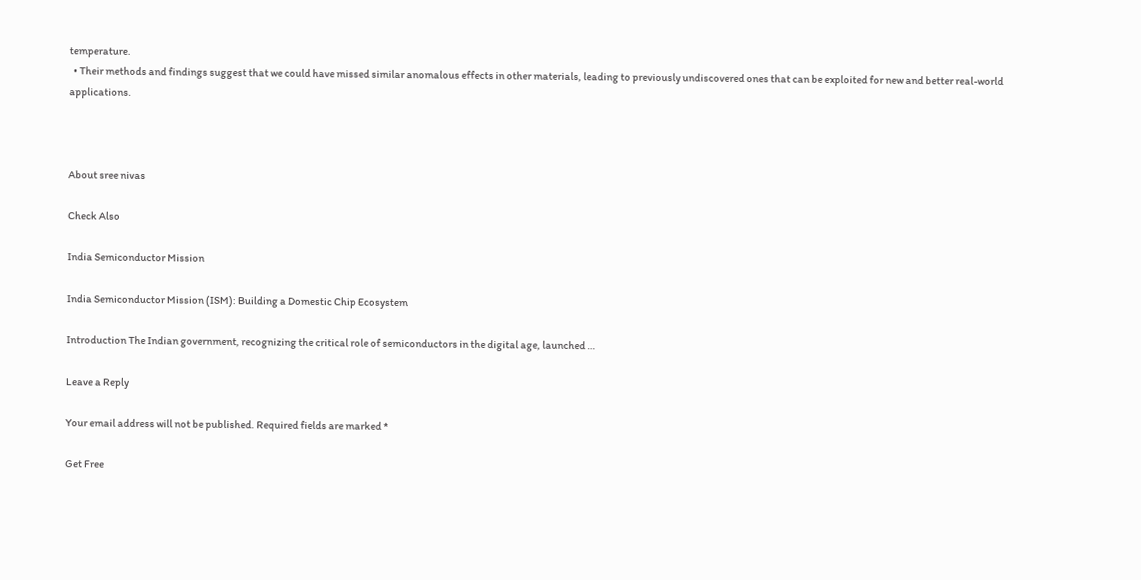temperature.
  • Their methods and findings suggest that we could have missed similar anomalous effects in other materials, leading to previously undiscovered ones that can be exploited for new and better real-world applications.



About sree nivas

Check Also

India Semiconductor Mission

India Semiconductor Mission (ISM): Building a Domestic Chip Ecosystem

Introduction The Indian government, recognizing the critical role of semiconductors in the digital age, launched …

Leave a Reply

Your email address will not be published. Required fields are marked *

Get Free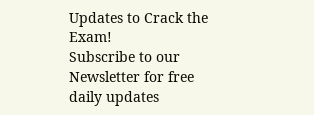Updates to Crack the Exam!
Subscribe to our Newsletter for free daily updates